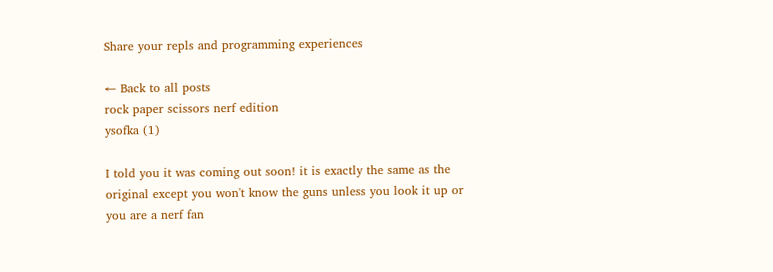Share your repls and programming experiences

← Back to all posts
rock paper scissors nerf edition
ysofka (1)

I told you it was coming out soon! it is exactly the same as the original except you won't know the guns unless you look it up or you are a nerf fan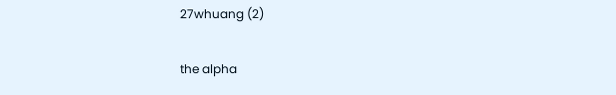27whuang (2)

the alpha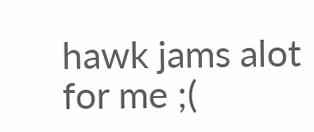hawk jams alot for me ;(